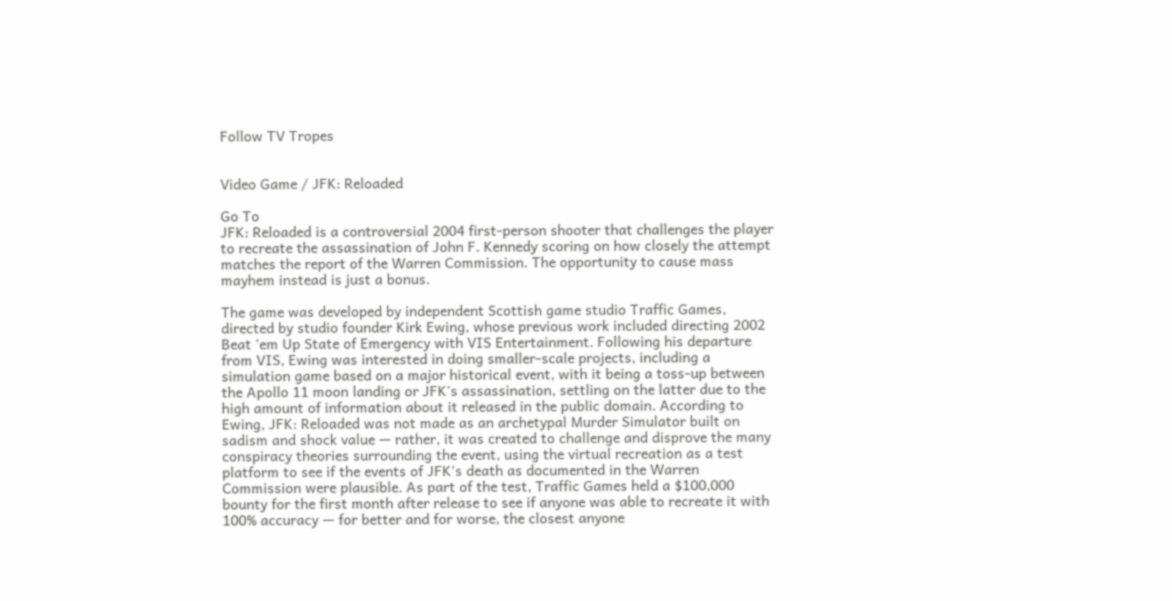Follow TV Tropes


Video Game / JFK: Reloaded

Go To
JFK: Reloaded is a controversial 2004 first-person shooter that challenges the player to recreate the assassination of John F. Kennedy scoring on how closely the attempt matches the report of the Warren Commission. The opportunity to cause mass mayhem instead is just a bonus.

The game was developed by independent Scottish game studio Traffic Games, directed by studio founder Kirk Ewing, whose previous work included directing 2002 Beat 'em Up State of Emergency with VIS Entertainment. Following his departure from VIS, Ewing was interested in doing smaller-scale projects, including a simulation game based on a major historical event, with it being a toss-up between the Apollo 11 moon landing or JFK's assassination, settling on the latter due to the high amount of information about it released in the public domain. According to Ewing, JFK: Reloaded was not made as an archetypal Murder Simulator built on sadism and shock value — rather, it was created to challenge and disprove the many conspiracy theories surrounding the event, using the virtual recreation as a test platform to see if the events of JFK's death as documented in the Warren Commission were plausible. As part of the test, Traffic Games held a $100,000 bounty for the first month after release to see if anyone was able to recreate it with 100% accuracy — for better and for worse, the closest anyone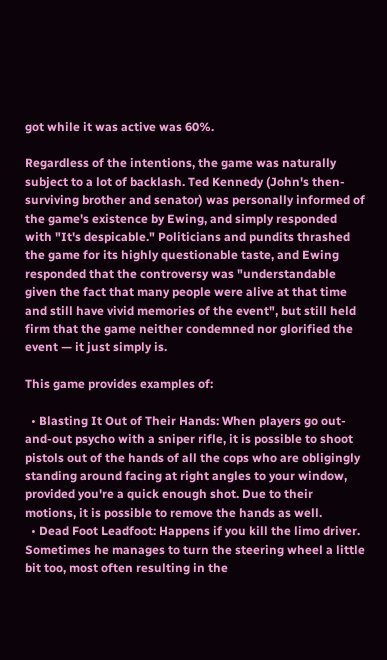got while it was active was 60%.

Regardless of the intentions, the game was naturally subject to a lot of backlash. Ted Kennedy (John's then-surviving brother and senator) was personally informed of the game's existence by Ewing, and simply responded with "It's despicable." Politicians and pundits thrashed the game for its highly questionable taste, and Ewing responded that the controversy was "understandable given the fact that many people were alive at that time and still have vivid memories of the event", but still held firm that the game neither condemned nor glorified the event — it just simply is.

This game provides examples of:

  • Blasting It Out of Their Hands: When players go out-and-out psycho with a sniper rifle, it is possible to shoot pistols out of the hands of all the cops who are obligingly standing around facing at right angles to your window, provided you're a quick enough shot. Due to their motions, it is possible to remove the hands as well.
  • Dead Foot Leadfoot: Happens if you kill the limo driver. Sometimes he manages to turn the steering wheel a little bit too, most often resulting in the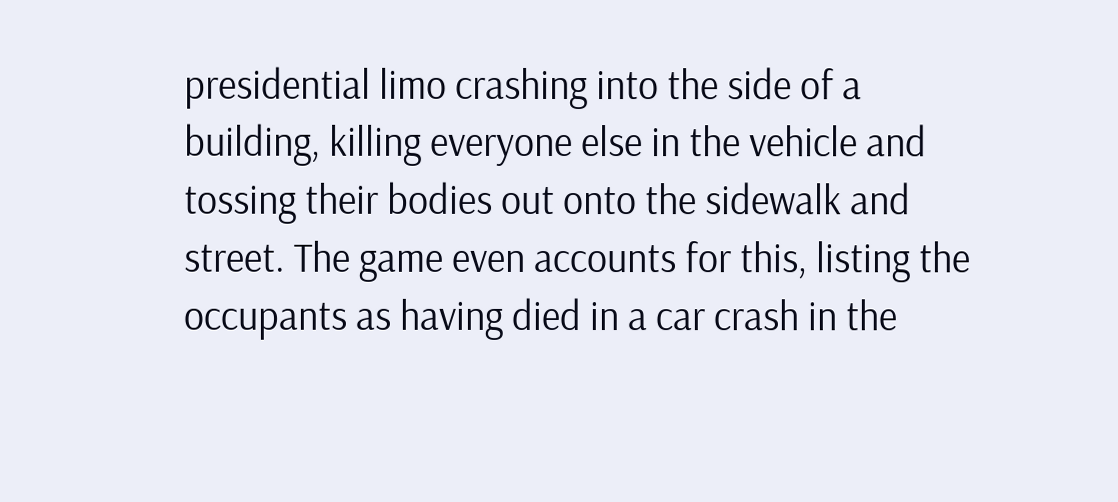presidential limo crashing into the side of a building, killing everyone else in the vehicle and tossing their bodies out onto the sidewalk and street. The game even accounts for this, listing the occupants as having died in a car crash in the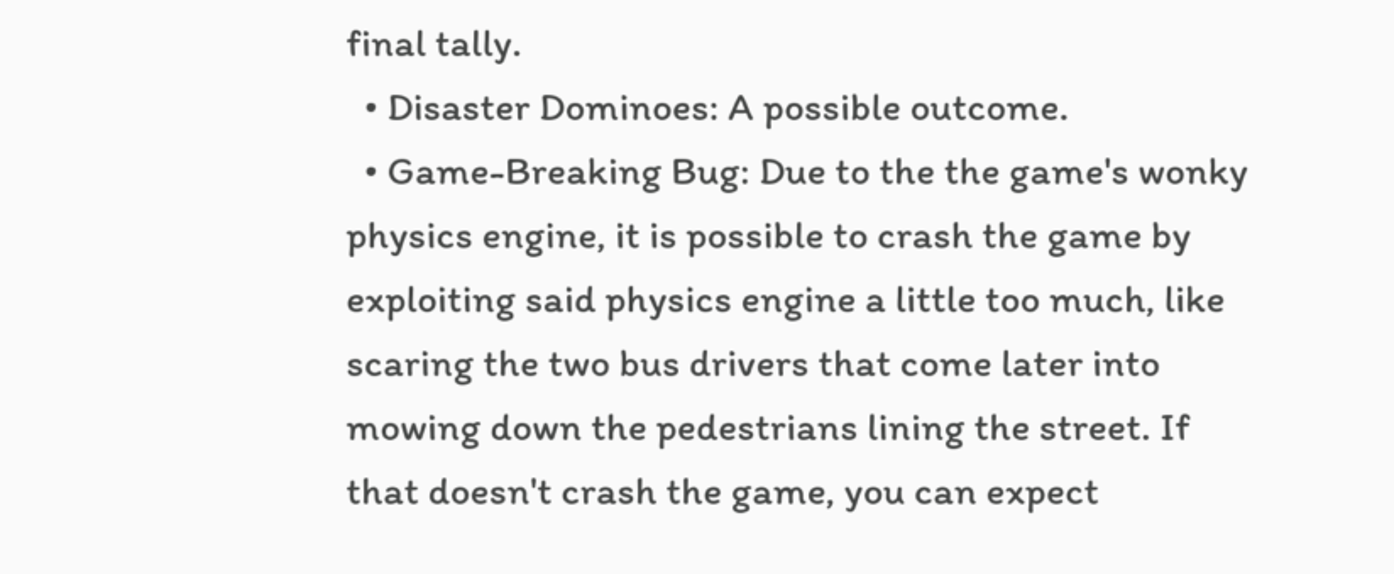final tally.
  • Disaster Dominoes: A possible outcome.
  • Game-Breaking Bug: Due to the the game's wonky physics engine, it is possible to crash the game by exploiting said physics engine a little too much, like scaring the two bus drivers that come later into mowing down the pedestrians lining the street. If that doesn't crash the game, you can expect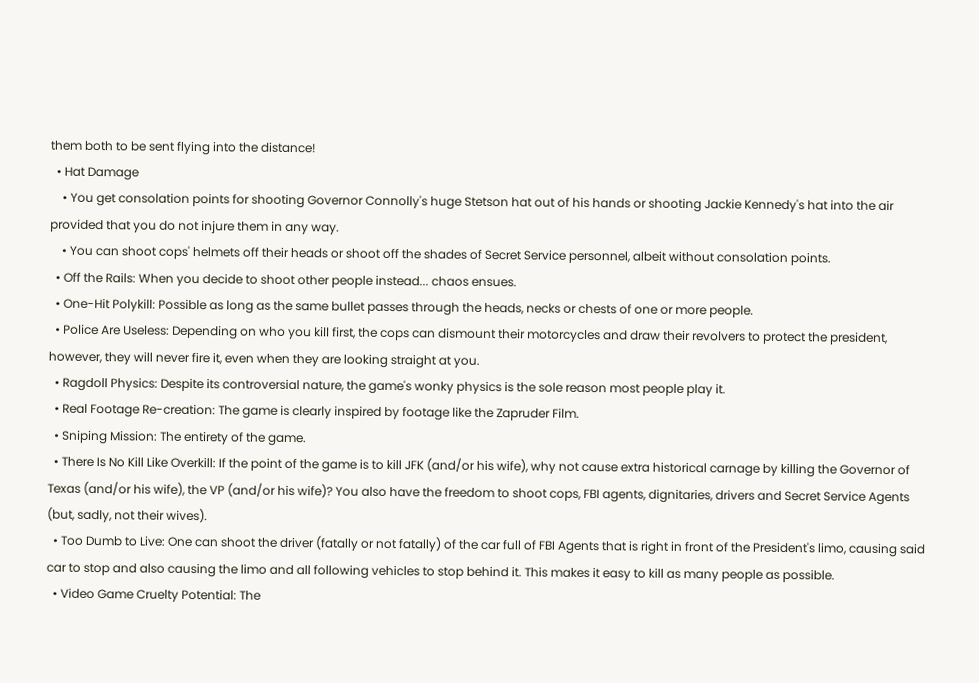them both to be sent flying into the distance!
  • Hat Damage
    • You get consolation points for shooting Governor Connolly's huge Stetson hat out of his hands or shooting Jackie Kennedy's hat into the air provided that you do not injure them in any way.
    • You can shoot cops' helmets off their heads or shoot off the shades of Secret Service personnel, albeit without consolation points.
  • Off the Rails: When you decide to shoot other people instead... chaos ensues.
  • One-Hit Polykill: Possible as long as the same bullet passes through the heads, necks or chests of one or more people.
  • Police Are Useless: Depending on who you kill first, the cops can dismount their motorcycles and draw their revolvers to protect the president, however, they will never fire it, even when they are looking straight at you.
  • Ragdoll Physics: Despite its controversial nature, the game's wonky physics is the sole reason most people play it.
  • Real Footage Re-creation: The game is clearly inspired by footage like the Zapruder Film.
  • Sniping Mission: The entirety of the game.
  • There Is No Kill Like Overkill: If the point of the game is to kill JFK (and/or his wife), why not cause extra historical carnage by killing the Governor of Texas (and/or his wife), the VP (and/or his wife)? You also have the freedom to shoot cops, FBI agents, dignitaries, drivers and Secret Service Agents (but, sadly, not their wives).
  • Too Dumb to Live: One can shoot the driver (fatally or not fatally) of the car full of FBI Agents that is right in front of the President's limo, causing said car to stop and also causing the limo and all following vehicles to stop behind it. This makes it easy to kill as many people as possible.
  • Video Game Cruelty Potential: The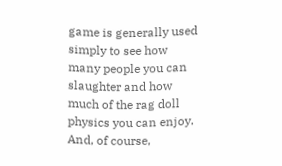game is generally used simply to see how many people you can slaughter and how much of the rag doll physics you can enjoy. And, of course,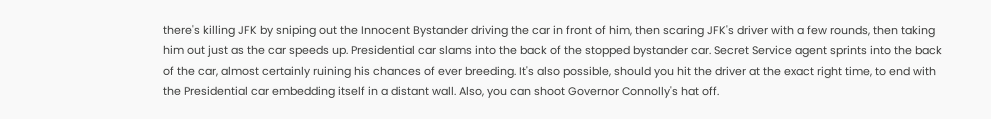there's killing JFK by sniping out the Innocent Bystander driving the car in front of him, then scaring JFK's driver with a few rounds, then taking him out just as the car speeds up. Presidential car slams into the back of the stopped bystander car. Secret Service agent sprints into the back of the car, almost certainly ruining his chances of ever breeding. It's also possible, should you hit the driver at the exact right time, to end with the Presidential car embedding itself in a distant wall. Also, you can shoot Governor Connolly's hat off.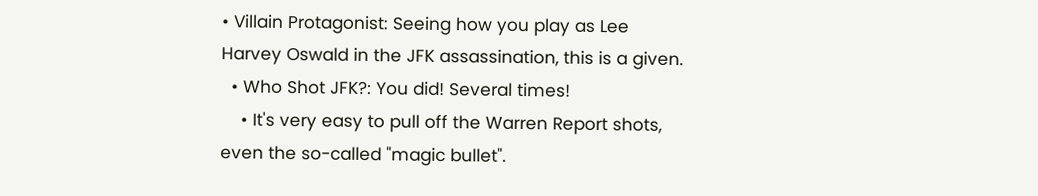• Villain Protagonist: Seeing how you play as Lee Harvey Oswald in the JFK assassination, this is a given.
  • Who Shot JFK?: You did! Several times!
    • It's very easy to pull off the Warren Report shots, even the so-called "magic bullet".